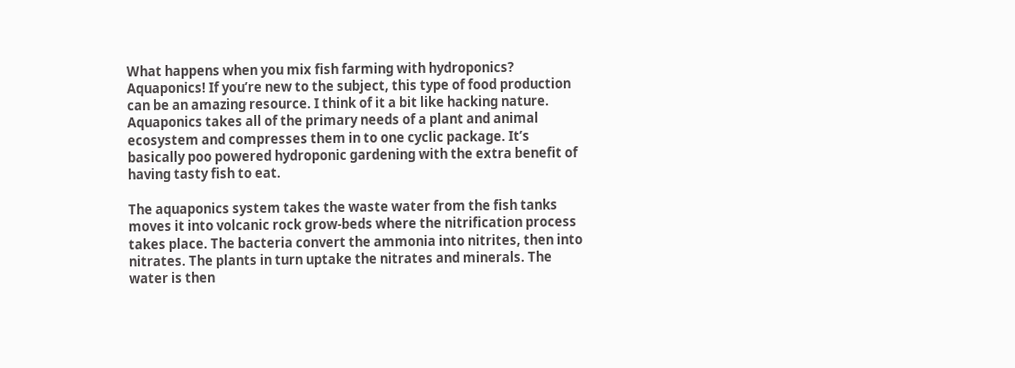What happens when you mix fish farming with hydroponics? Aquaponics! If you’re new to the subject, this type of food production can be an amazing resource. I think of it a bit like hacking nature. Aquaponics takes all of the primary needs of a plant and animal ecosystem and compresses them in to one cyclic package. It’s basically poo powered hydroponic gardening with the extra benefit of having tasty fish to eat.

The aquaponics system takes the waste water from the fish tanks moves it into volcanic rock grow-beds where the nitrification process takes place. The bacteria convert the ammonia into nitrites, then into nitrates. The plants in turn uptake the nitrates and minerals. The water is then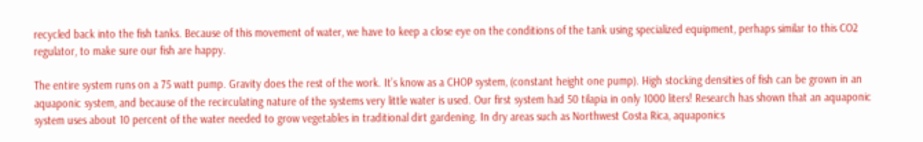recycled back into the fish tanks. Because of this movement of water, we have to keep a close eye on the conditions of the tank using specialized equipment, perhaps similar to this CO2 regulator, to make sure our fish are happy.

The entire system runs on a 75 watt pump. Gravity does the rest of the work. It’s know as a CHOP system, (constant height one pump). High stocking densities of fish can be grown in an aquaponic system, and because of the recirculating nature of the systems very little water is used. Our first system had 50 tilapia in only 1000 liters! Research has shown that an aquaponic system uses about 10 percent of the water needed to grow vegetables in traditional dirt gardening. In dry areas such as Northwest Costa Rica, aquaponics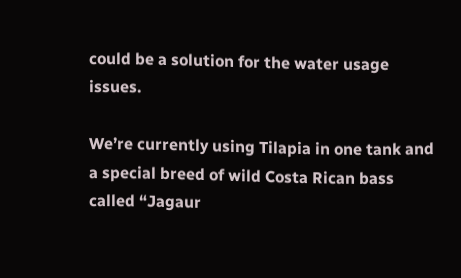could be a solution for the water usage issues.

We’re currently using Tilapia in one tank and a special breed of wild Costa Rican bass called “Jagaur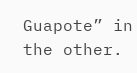Guapote” in the other.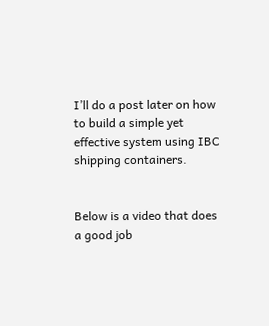I’ll do a post later on how to build a simple yet effective system using IBC shipping containers.


Below is a video that does a good job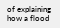of explaining how a flood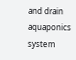and drain aquaponics system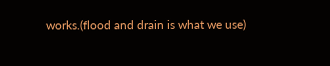works.(flood and drain is what we use)